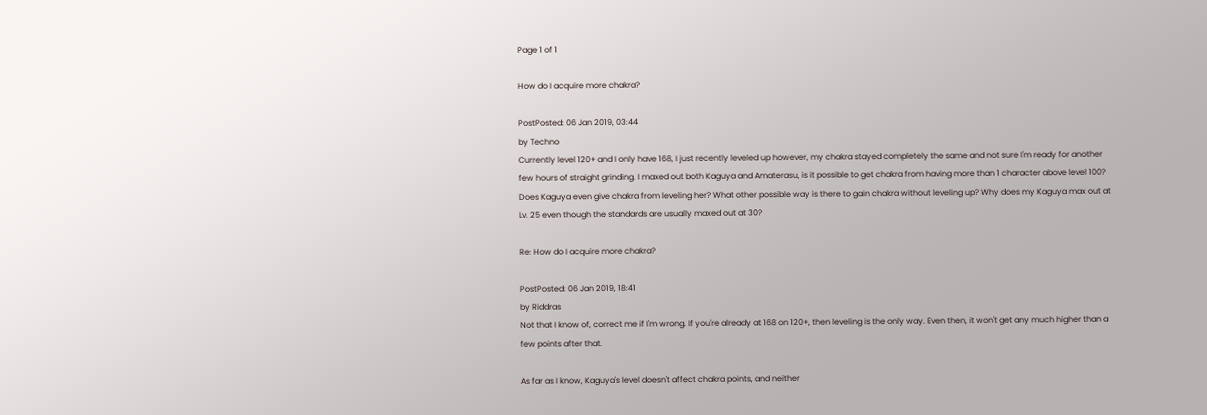Page 1 of 1

How do I acquire more chakra?

PostPosted: 06 Jan 2019, 03:44
by Techno
Currently level 120+ and I only have 168, I just recently leveled up however, my chakra stayed completely the same and not sure I'm ready for another few hours of straight grinding. I maxed out both Kaguya and Amaterasu, is it possible to get chakra from having more than 1 character above level 100? Does Kaguya even give chakra from leveling her? What other possible way is there to gain chakra without leveling up? Why does my Kaguya max out at Lv. 25 even though the standards are usually maxed out at 30?

Re: How do I acquire more chakra?

PostPosted: 06 Jan 2019, 18:41
by Riddras
Not that I know of, correct me if I'm wrong. If you're already at 168 on 120+, then leveling is the only way. Even then, it won't get any much higher than a few points after that.

As far as I know, Kaguya's level doesn't affect chakra points, and neither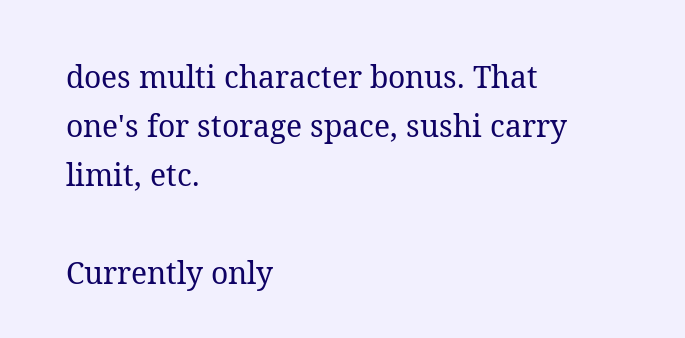does multi character bonus. That one's for storage space, sushi carry limit, etc.

Currently only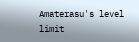Amaterasu's level limit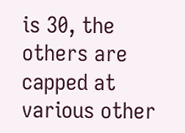is 30, the others are capped at various other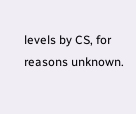levels by CS, for reasons unknown.